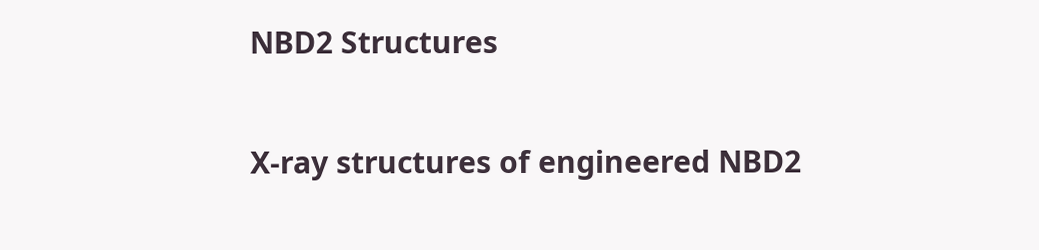NBD2 Structures

X-ray structures of engineered NBD2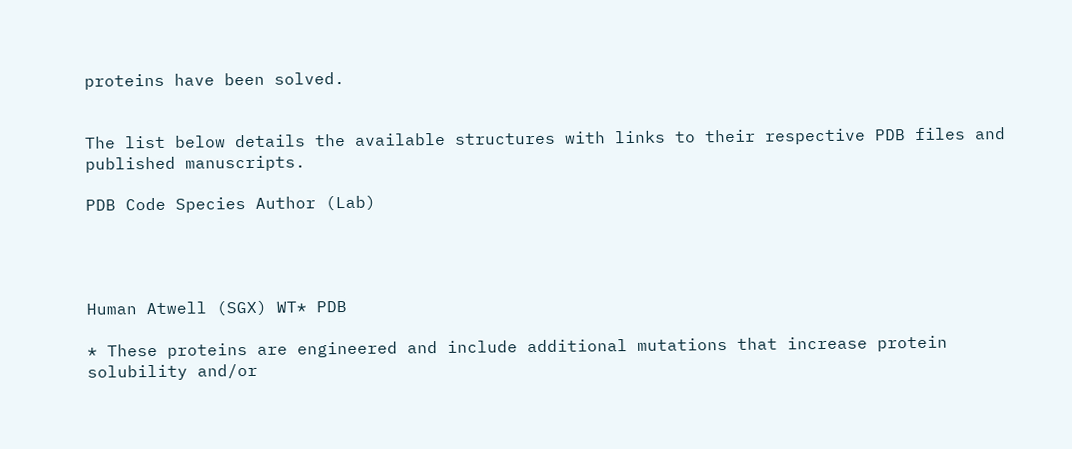proteins have been solved.


The list below details the available structures with links to their respective PDB files and published manuscripts.

PDB Code Species Author (Lab)




Human Atwell (SGX) WT* PDB

* These proteins are engineered and include additional mutations that increase protein solubility and/or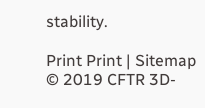stability.

Print Print | Sitemap
© 2019 CFTR 3D-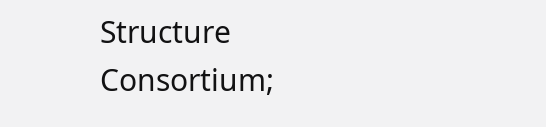Structure Consortium;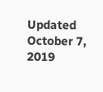Updated October 7, 2019